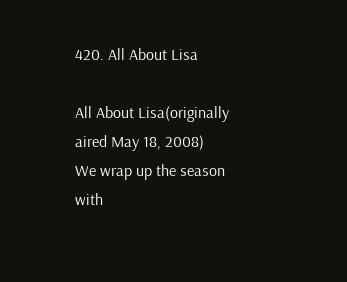420. All About Lisa

All About Lisa(originally aired May 18, 2008)
We wrap up the season with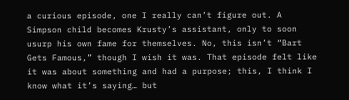a curious episode, one I really can’t figure out. A Simpson child becomes Krusty’s assistant, only to soon usurp his own fame for themselves. No, this isn’t “Bart Gets Famous,” though I wish it was. That episode felt like it was about something and had a purpose; this, I think I know what it’s saying… but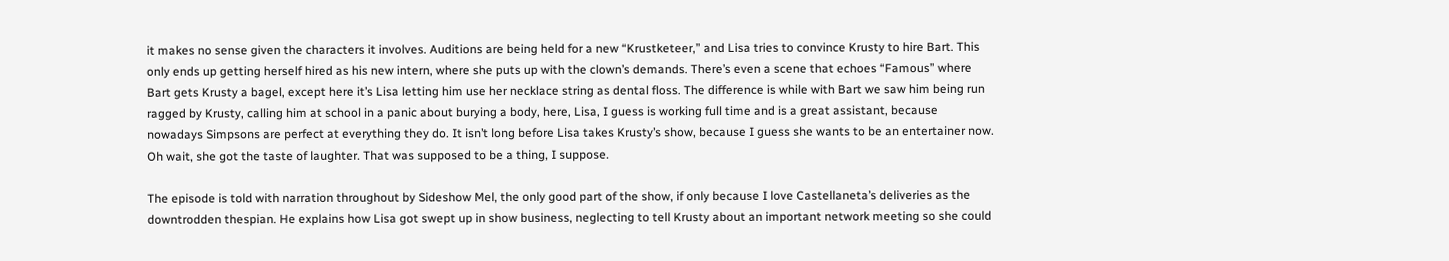it makes no sense given the characters it involves. Auditions are being held for a new “Krustketeer,” and Lisa tries to convince Krusty to hire Bart. This only ends up getting herself hired as his new intern, where she puts up with the clown’s demands. There’s even a scene that echoes “Famous” where Bart gets Krusty a bagel, except here it’s Lisa letting him use her necklace string as dental floss. The difference is while with Bart we saw him being run ragged by Krusty, calling him at school in a panic about burying a body, here, Lisa, I guess is working full time and is a great assistant, because nowadays Simpsons are perfect at everything they do. It isn’t long before Lisa takes Krusty’s show, because I guess she wants to be an entertainer now. Oh wait, she got the taste of laughter. That was supposed to be a thing, I suppose.

The episode is told with narration throughout by Sideshow Mel, the only good part of the show, if only because I love Castellaneta’s deliveries as the downtrodden thespian. He explains how Lisa got swept up in show business, neglecting to tell Krusty about an important network meeting so she could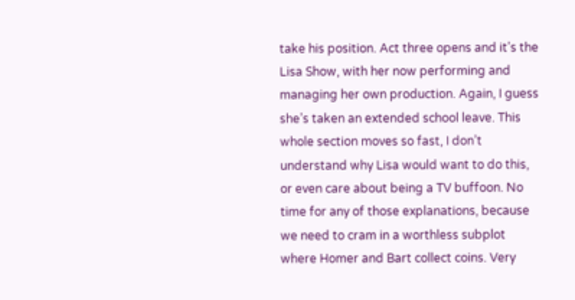take his position. Act three opens and it’s the Lisa Show, with her now performing and managing her own production. Again, I guess she’s taken an extended school leave. This whole section moves so fast, I don’t understand why Lisa would want to do this, or even care about being a TV buffoon. No time for any of those explanations, because we need to cram in a worthless subplot where Homer and Bart collect coins. Very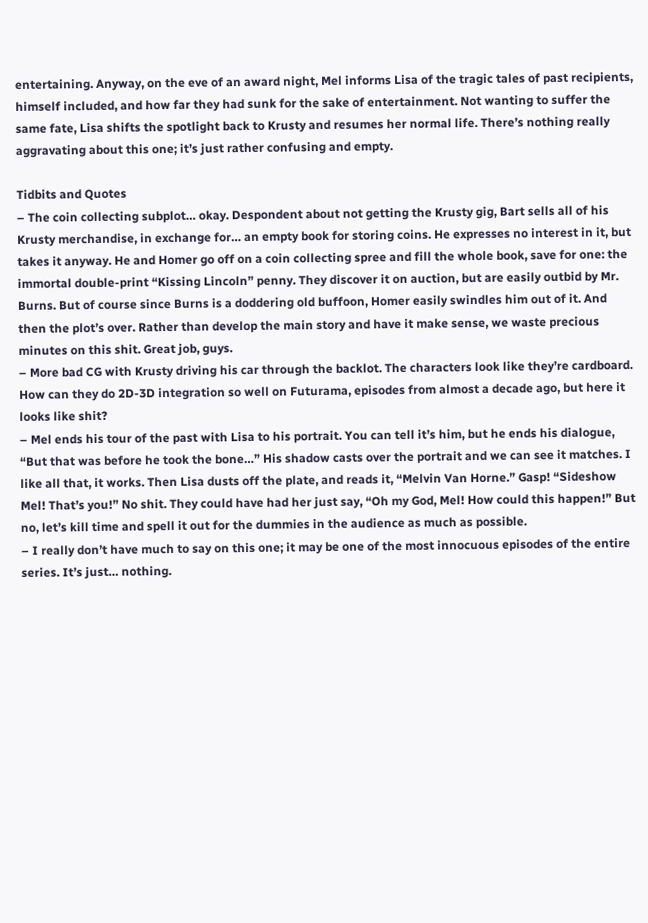entertaining. Anyway, on the eve of an award night, Mel informs Lisa of the tragic tales of past recipients, himself included, and how far they had sunk for the sake of entertainment. Not wanting to suffer the same fate, Lisa shifts the spotlight back to Krusty and resumes her normal life. There’s nothing really aggravating about this one; it’s just rather confusing and empty.

Tidbits and Quotes
– The coin collecting subplot… okay. Despondent about not getting the Krusty gig, Bart sells all of his Krusty merchandise, in exchange for… an empty book for storing coins. He expresses no interest in it, but takes it anyway. He and Homer go off on a coin collecting spree and fill the whole book, save for one: the immortal double-print “Kissing Lincoln” penny. They discover it on auction, but are easily outbid by Mr. Burns. But of course since Burns is a doddering old buffoon, Homer easily swindles him out of it. And then the plot’s over. Rather than develop the main story and have it make sense, we waste precious minutes on this shit. Great job, guys.
– More bad CG with Krusty driving his car through the backlot. The characters look like they’re cardboard. How can they do 2D-3D integration so well on Futurama, episodes from almost a decade ago, but here it looks like shit?
– Mel ends his tour of the past with Lisa to his portrait. You can tell it’s him, but he ends his dialogue, “But that was before he took the bone…” His shadow casts over the portrait and we can see it matches. I like all that, it works. Then Lisa dusts off the plate, and reads it, “Melvin Van Horne.” Gasp! “Sideshow Mel! That’s you!” No shit. They could have had her just say, “Oh my God, Mel! How could this happen!” But no, let’s kill time and spell it out for the dummies in the audience as much as possible.
– I really don’t have much to say on this one; it may be one of the most innocuous episodes of the entire series. It’s just… nothing.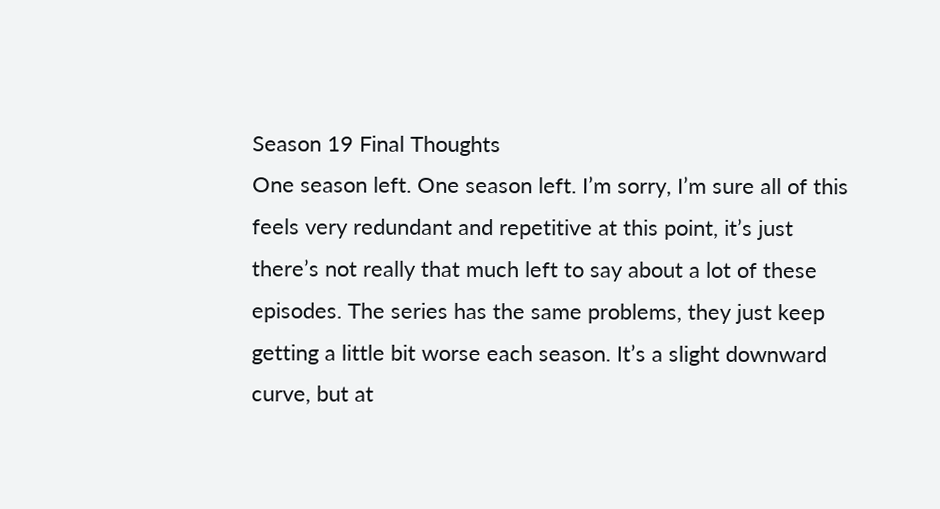Season 19 Final Thoughts
One season left. One season left. I’m sorry, I’m sure all of this feels very redundant and repetitive at this point, it’s just there’s not really that much left to say about a lot of these episodes. The series has the same problems, they just keep getting a little bit worse each season. It’s a slight downward curve, but at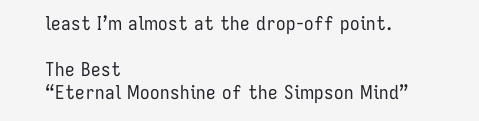least I’m almost at the drop-off point.

The Best
“Eternal Moonshine of the Simpson Mind”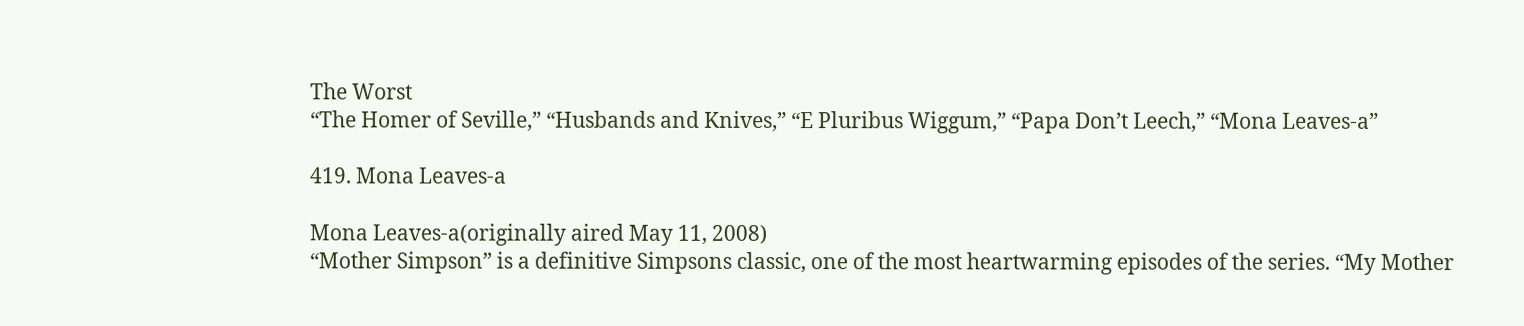The Worst
“The Homer of Seville,” “Husbands and Knives,” “E Pluribus Wiggum,” “Papa Don’t Leech,” “Mona Leaves-a”

419. Mona Leaves-a

Mona Leaves-a(originally aired May 11, 2008)
“Mother Simpson” is a definitive Simpsons classic, one of the most heartwarming episodes of the series. “My Mother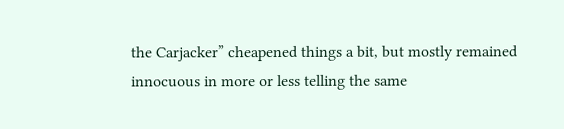the Carjacker” cheapened things a bit, but mostly remained innocuous in more or less telling the same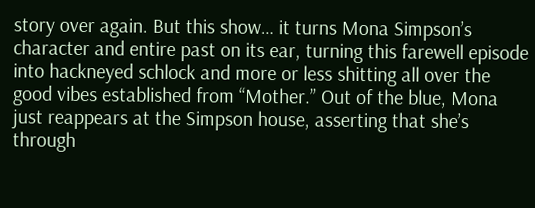story over again. But this show… it turns Mona Simpson’s character and entire past on its ear, turning this farewell episode into hackneyed schlock and more or less shitting all over the good vibes established from “Mother.” Out of the blue, Mona just reappears at the Simpson house, asserting that she’s through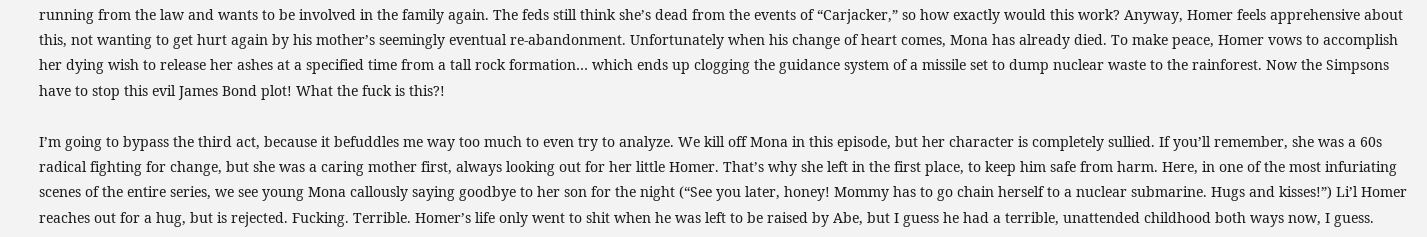running from the law and wants to be involved in the family again. The feds still think she’s dead from the events of “Carjacker,” so how exactly would this work? Anyway, Homer feels apprehensive about this, not wanting to get hurt again by his mother’s seemingly eventual re-abandonment. Unfortunately when his change of heart comes, Mona has already died. To make peace, Homer vows to accomplish her dying wish to release her ashes at a specified time from a tall rock formation… which ends up clogging the guidance system of a missile set to dump nuclear waste to the rainforest. Now the Simpsons have to stop this evil James Bond plot! What the fuck is this?!

I’m going to bypass the third act, because it befuddles me way too much to even try to analyze. We kill off Mona in this episode, but her character is completely sullied. If you’ll remember, she was a 60s radical fighting for change, but she was a caring mother first, always looking out for her little Homer. That’s why she left in the first place, to keep him safe from harm. Here, in one of the most infuriating scenes of the entire series, we see young Mona callously saying goodbye to her son for the night (“See you later, honey! Mommy has to go chain herself to a nuclear submarine. Hugs and kisses!”) Li’l Homer reaches out for a hug, but is rejected. Fucking. Terrible. Homer’s life only went to shit when he was left to be raised by Abe, but I guess he had a terrible, unattended childhood both ways now, I guess.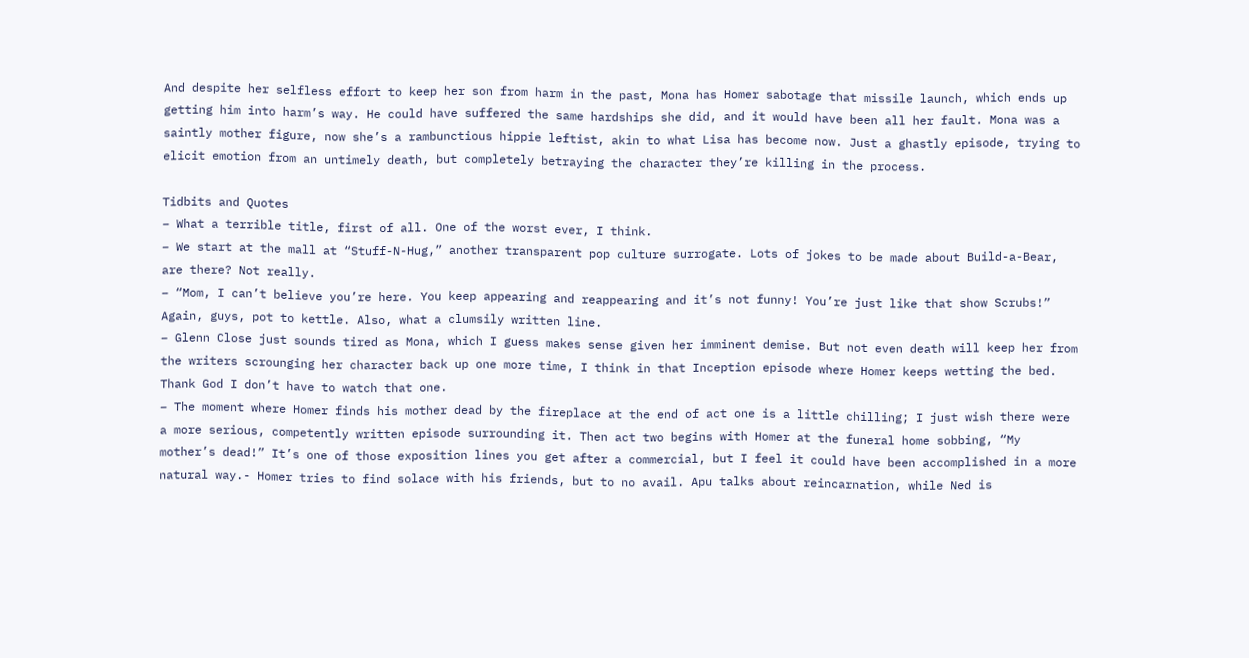And despite her selfless effort to keep her son from harm in the past, Mona has Homer sabotage that missile launch, which ends up getting him into harm’s way. He could have suffered the same hardships she did, and it would have been all her fault. Mona was a saintly mother figure, now she’s a rambunctious hippie leftist, akin to what Lisa has become now. Just a ghastly episode, trying to elicit emotion from an untimely death, but completely betraying the character they’re killing in the process.

Tidbits and Quotes
– What a terrible title, first of all. One of the worst ever, I think.
– We start at the mall at “Stuff-N-Hug,” another transparent pop culture surrogate. Lots of jokes to be made about Build-a-Bear, are there? Not really.
– “Mom, I can’t believe you’re here. You keep appearing and reappearing and it’s not funny! You’re just like that show Scrubs!” Again, guys, pot to kettle. Also, what a clumsily written line.
– Glenn Close just sounds tired as Mona, which I guess makes sense given her imminent demise. But not even death will keep her from the writers scrounging her character back up one more time, I think in that Inception episode where Homer keeps wetting the bed. Thank God I don’t have to watch that one.
– The moment where Homer finds his mother dead by the fireplace at the end of act one is a little chilling; I just wish there were a more serious, competently written episode surrounding it. Then act two begins with Homer at the funeral home sobbing, “My mother’s dead!” It’s one of those exposition lines you get after a commercial, but I feel it could have been accomplished in a more natural way.- Homer tries to find solace with his friends, but to no avail. Apu talks about reincarnation, while Ned is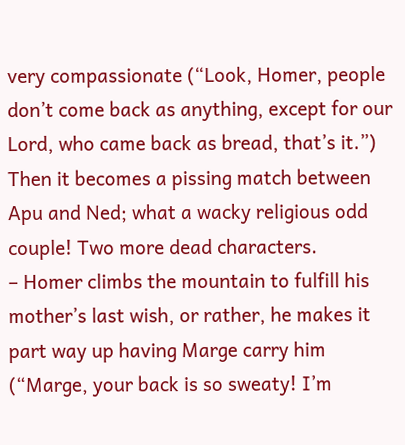very compassionate (“Look, Homer, people don’t come back as anything, except for our Lord, who came back as bread, that’s it.”) Then it becomes a pissing match between Apu and Ned; what a wacky religious odd couple! Two more dead characters.
– Homer climbs the mountain to fulfill his mother’s last wish, or rather, he makes it part way up having Marge carry him (“Marge, your back is so sweaty! I’m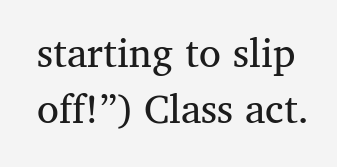starting to slip off!”) Class act.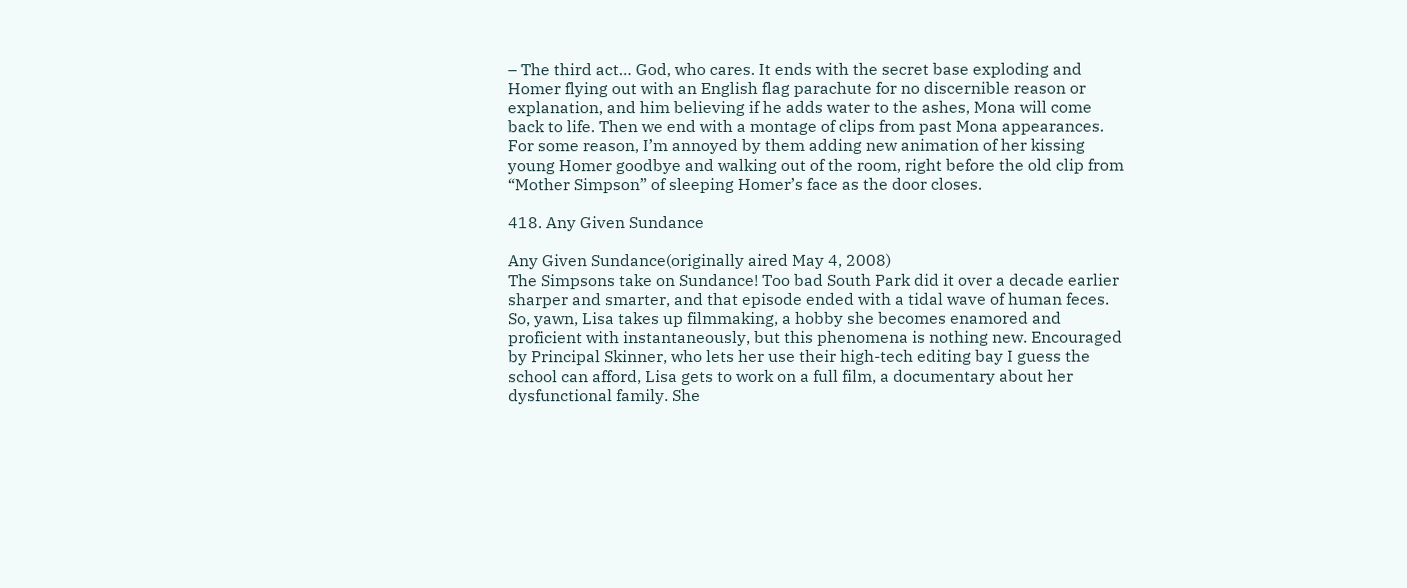– The third act… God, who cares. It ends with the secret base exploding and Homer flying out with an English flag parachute for no discernible reason or explanation, and him believing if he adds water to the ashes, Mona will come back to life. Then we end with a montage of clips from past Mona appearances. For some reason, I’m annoyed by them adding new animation of her kissing young Homer goodbye and walking out of the room, right before the old clip from “Mother Simpson” of sleeping Homer’s face as the door closes.

418. Any Given Sundance

Any Given Sundance(originally aired May 4, 2008)
The Simpsons take on Sundance! Too bad South Park did it over a decade earlier sharper and smarter, and that episode ended with a tidal wave of human feces. So, yawn, Lisa takes up filmmaking, a hobby she becomes enamored and proficient with instantaneously, but this phenomena is nothing new. Encouraged by Principal Skinner, who lets her use their high-tech editing bay I guess the school can afford, Lisa gets to work on a full film, a documentary about her dysfunctional family. She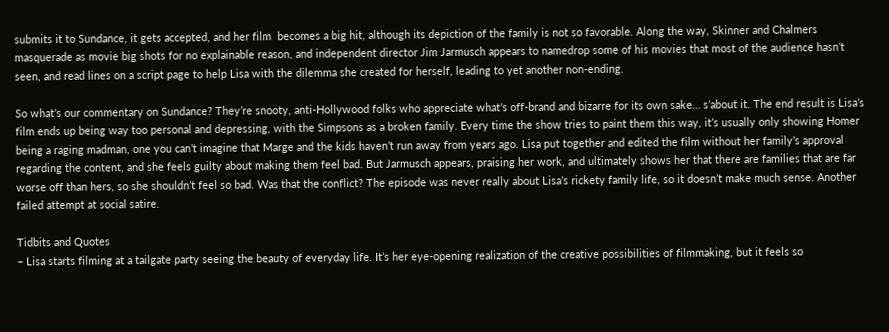submits it to Sundance, it gets accepted, and her film  becomes a big hit, although its depiction of the family is not so favorable. Along the way, Skinner and Chalmers masquerade as movie big shots for no explainable reason, and independent director Jim Jarmusch appears to namedrop some of his movies that most of the audience hasn’t seen, and read lines on a script page to help Lisa with the dilemma she created for herself, leading to yet another non-ending.

So what’s our commentary on Sundance? They’re snooty, anti-Hollywood folks who appreciate what’s off-brand and bizarre for its own sake… s’about it. The end result is Lisa’s film ends up being way too personal and depressing, with the Simpsons as a broken family. Every time the show tries to paint them this way, it’s usually only showing Homer being a raging madman, one you can’t imagine that Marge and the kids haven’t run away from years ago. Lisa put together and edited the film without her family’s approval regarding the content, and she feels guilty about making them feel bad. But Jarmusch appears, praising her work, and ultimately shows her that there are families that are far worse off than hers, so she shouldn’t feel so bad. Was that the conflict? The episode was never really about Lisa’s rickety family life, so it doesn’t make much sense. Another failed attempt at social satire.

Tidbits and Quotes
– Lisa starts filming at a tailgate party seeing the beauty of everyday life. It’s her eye-opening realization of the creative possibilities of filmmaking, but it feels so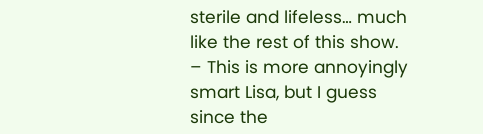sterile and lifeless… much like the rest of this show.
– This is more annoyingly smart Lisa, but I guess since the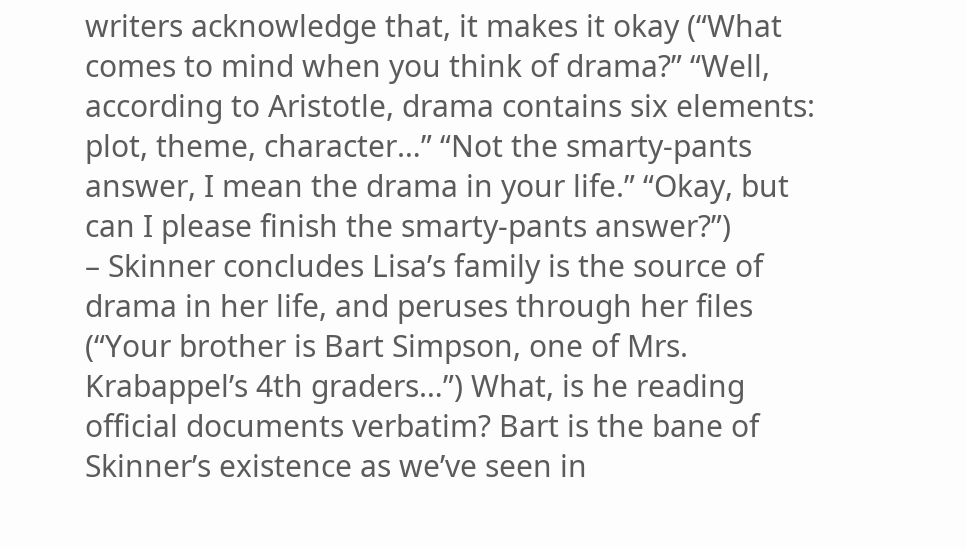writers acknowledge that, it makes it okay (“What comes to mind when you think of drama?” “Well, according to Aristotle, drama contains six elements: plot, theme, character…” “Not the smarty-pants answer, I mean the drama in your life.” “Okay, but can I please finish the smarty-pants answer?”)
– Skinner concludes Lisa’s family is the source of drama in her life, and peruses through her files (“Your brother is Bart Simpson, one of Mrs. Krabappel’s 4th graders…”) What, is he reading official documents verbatim? Bart is the bane of Skinner’s existence as we’ve seen in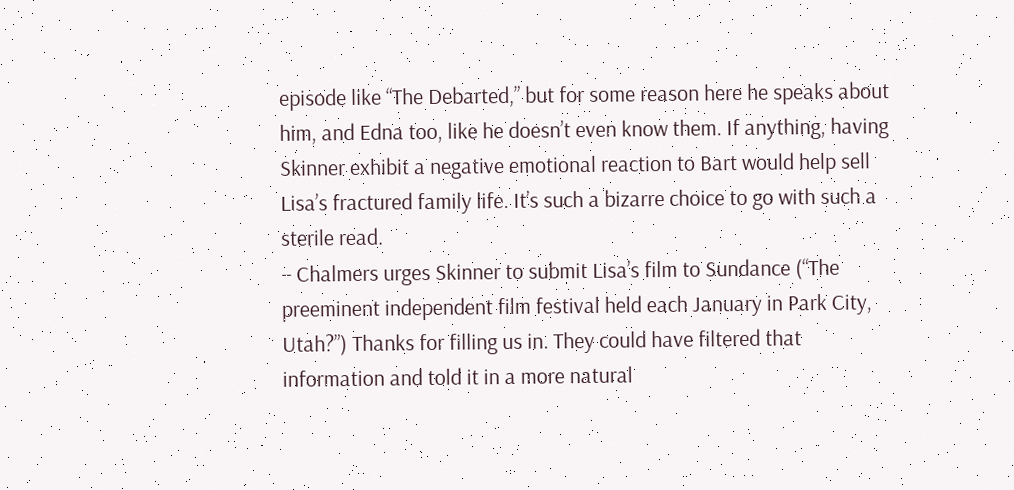episode like “The Debarted,” but for some reason here he speaks about him, and Edna too, like he doesn’t even know them. If anything, having Skinner exhibit a negative emotional reaction to Bart would help sell Lisa’s fractured family life. It’s such a bizarre choice to go with such a sterile read.
– Chalmers urges Skinner to submit Lisa’s film to Sundance (“The preeminent independent film festival held each January in Park City, Utah?”) Thanks for filling us in. They could have filtered that information and told it in a more natural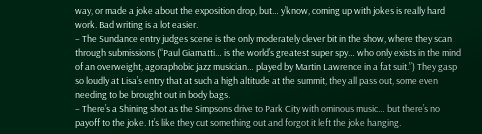way, or made a joke about the exposition drop, but… y’know, coming up with jokes is really hard work. Bad writing is a lot easier.
– The Sundance entry judges scene is the only moderately clever bit in the show, where they scan through submissions (“Paul Giamatti… is the world’s greatest super spy… who only exists in the mind of an overweight, agoraphobic jazz musician… played by Martin Lawrence in a fat suit.”) They gasp so loudly at Lisa’s entry that at such a high altitude at the summit, they all pass out, some even needing to be brought out in body bags.
– There’s a Shining shot as the Simpsons drive to Park City with ominous music… but there’s no payoff to the joke. It’s like they cut something out and forgot it left the joke hanging.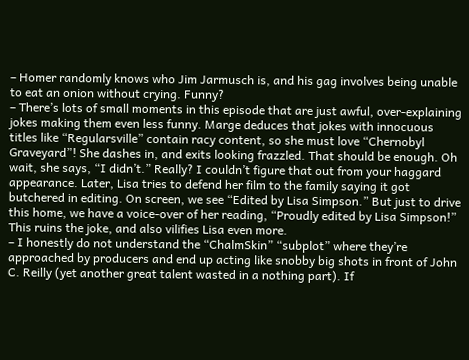– Homer randomly knows who Jim Jarmusch is, and his gag involves being unable to eat an onion without crying. Funny?
– There’s lots of small moments in this episode that are just awful, over-explaining jokes making them even less funny. Marge deduces that jokes with innocuous titles like “Regularsville” contain racy content, so she must love “Chernobyl Graveyard”! She dashes in, and exits looking frazzled. That should be enough. Oh wait, she says, “I didn’t.” Really? I couldn’t figure that out from your haggard appearance. Later, Lisa tries to defend her film to the family saying it got butchered in editing. On screen, we see “Edited by Lisa Simpson.” But just to drive this home, we have a voice-over of her reading, “Proudly edited by Lisa Simpson!” This ruins the joke, and also vilifies Lisa even more.
– I honestly do not understand the “ChalmSkin” “subplot” where they’re approached by producers and end up acting like snobby big shots in front of John C. Reilly (yet another great talent wasted in a nothing part). If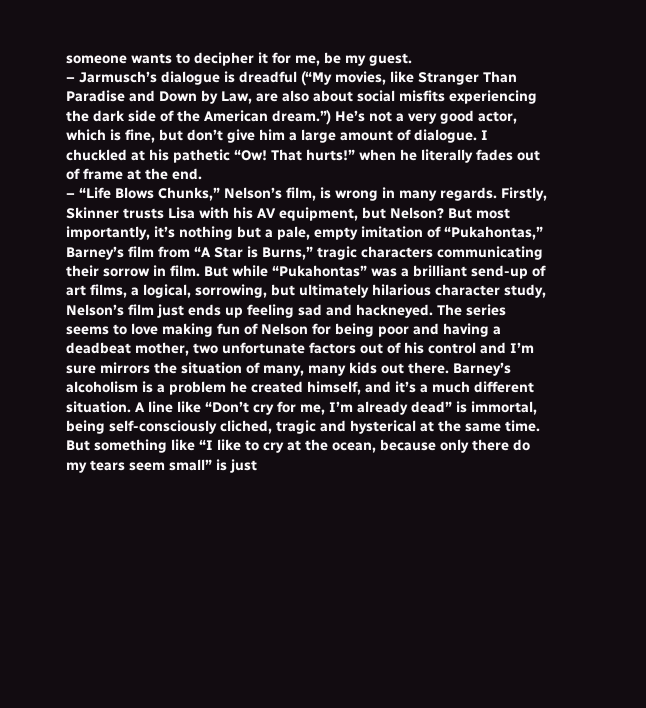someone wants to decipher it for me, be my guest.
– Jarmusch’s dialogue is dreadful (“My movies, like Stranger Than Paradise and Down by Law, are also about social misfits experiencing the dark side of the American dream.”) He’s not a very good actor, which is fine, but don’t give him a large amount of dialogue. I chuckled at his pathetic “Ow! That hurts!” when he literally fades out of frame at the end.
– “Life Blows Chunks,” Nelson’s film, is wrong in many regards. Firstly, Skinner trusts Lisa with his AV equipment, but Nelson? But most importantly, it’s nothing but a pale, empty imitation of “Pukahontas,” Barney’s film from “A Star is Burns,” tragic characters communicating their sorrow in film. But while “Pukahontas” was a brilliant send-up of art films, a logical, sorrowing, but ultimately hilarious character study, Nelson’s film just ends up feeling sad and hackneyed. The series seems to love making fun of Nelson for being poor and having a deadbeat mother, two unfortunate factors out of his control and I’m sure mirrors the situation of many, many kids out there. Barney’s alcoholism is a problem he created himself, and it’s a much different situation. A line like “Don’t cry for me, I’m already dead” is immortal, being self-consciously cliched, tragic and hysterical at the same time. But something like “I like to cry at the ocean, because only there do my tears seem small” is just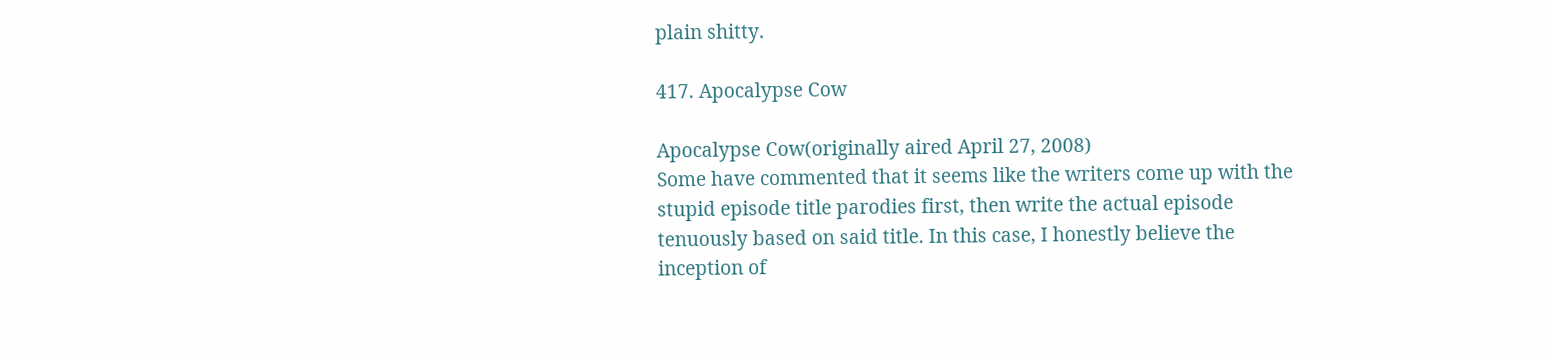plain shitty.

417. Apocalypse Cow

Apocalypse Cow(originally aired April 27, 2008)
Some have commented that it seems like the writers come up with the stupid episode title parodies first, then write the actual episode tenuously based on said title. In this case, I honestly believe the inception of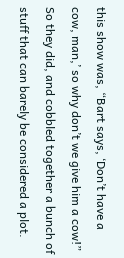this show was, “Bart says, ‘Don’t have a cow, man,’ so why don’t we give him a cow!” So they did, and cobbled together a bunch of stuff that can barely be considered a plot.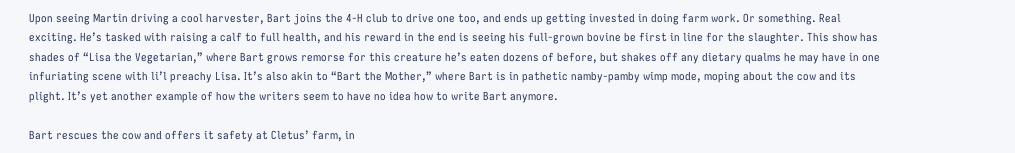Upon seeing Martin driving a cool harvester, Bart joins the 4-H club to drive one too, and ends up getting invested in doing farm work. Or something. Real exciting. He’s tasked with raising a calf to full health, and his reward in the end is seeing his full-grown bovine be first in line for the slaughter. This show has shades of “Lisa the Vegetarian,” where Bart grows remorse for this creature he’s eaten dozens of before, but shakes off any dietary qualms he may have in one infuriating scene with li’l preachy Lisa. It’s also akin to “Bart the Mother,” where Bart is in pathetic namby-pamby wimp mode, moping about the cow and its plight. It’s yet another example of how the writers seem to have no idea how to write Bart anymore.

Bart rescues the cow and offers it safety at Cletus’ farm, in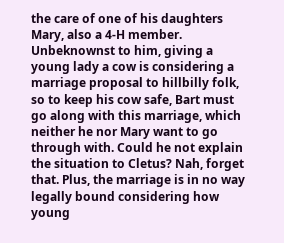the care of one of his daughters Mary, also a 4-H member. Unbeknownst to him, giving a young lady a cow is considering a marriage proposal to hillbilly folk, so to keep his cow safe, Bart must go along with this marriage, which neither he nor Mary want to go through with. Could he not explain the situation to Cletus? Nah, forget that. Plus, the marriage is in no way legally bound considering how young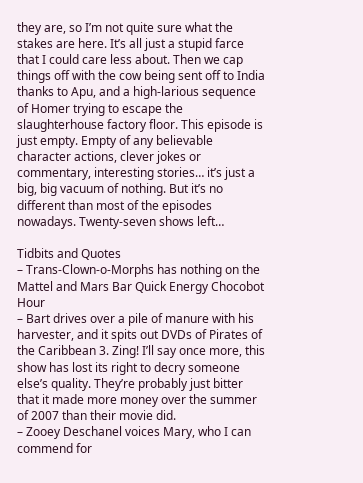they are, so I’m not quite sure what the stakes are here. It’s all just a stupid farce that I could care less about. Then we cap things off with the cow being sent off to India thanks to Apu, and a high-larious sequence of Homer trying to escape the slaughterhouse factory floor. This episode is just empty. Empty of any believable character actions, clever jokes or commentary, interesting stories… it’s just a big, big vacuum of nothing. But it’s no different than most of the episodes nowadays. Twenty-seven shows left…

Tidbits and Quotes
– Trans-Clown-o-Morphs has nothing on the Mattel and Mars Bar Quick Energy Chocobot Hour
– Bart drives over a pile of manure with his harvester, and it spits out DVDs of Pirates of the Caribbean 3. Zing! I’ll say once more, this show has lost its right to decry someone else’s quality. They’re probably just bitter that it made more money over the summer of 2007 than their movie did.
– Zooey Deschanel voices Mary, who I can commend for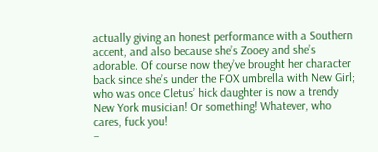actually giving an honest performance with a Southern accent, and also because she’s Zooey and she’s adorable. Of course now they’ve brought her character back since she’s under the FOX umbrella with New Girl; who was once Cletus’ hick daughter is now a trendy New York musician! Or something! Whatever, who cares, fuck you!
–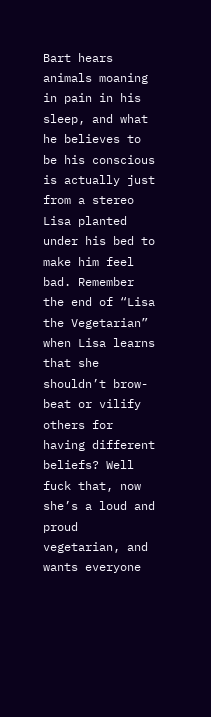Bart hears animals moaning in pain in his sleep, and what he believes to be his conscious is actually just from a stereo Lisa planted under his bed to make him feel bad. Remember the end of “Lisa the Vegetarian” when Lisa learns that she shouldn’t brow-beat or vilify others for having different beliefs? Well fuck that, now she’s a loud and proud vegetarian, and wants everyone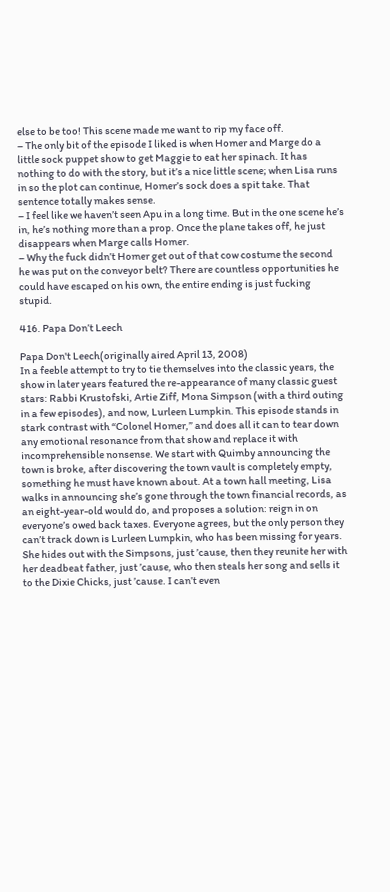else to be too! This scene made me want to rip my face off.
– The only bit of the episode I liked is when Homer and Marge do a little sock puppet show to get Maggie to eat her spinach. It has nothing to do with the story, but it’s a nice little scene; when Lisa runs in so the plot can continue, Homer’s sock does a spit take. That sentence totally makes sense.
– I feel like we haven’t seen Apu in a long time. But in the one scene he’s in, he’s nothing more than a prop. Once the plane takes off, he just disappears when Marge calls Homer.
– Why the fuck didn’t Homer get out of that cow costume the second he was put on the conveyor belt? There are countless opportunities he could have escaped on his own, the entire ending is just fucking stupid.

416. Papa Don’t Leech

Papa Don't Leech(originally aired April 13, 2008)
In a feeble attempt to try to tie themselves into the classic years, the show in later years featured the re-appearance of many classic guest stars: Rabbi Krustofski, Artie Ziff, Mona Simpson (with a third outing in a few episodes), and now, Lurleen Lumpkin. This episode stands in stark contrast with “Colonel Homer,” and does all it can to tear down any emotional resonance from that show and replace it with incomprehensible nonsense. We start with Quimby announcing the town is broke, after discovering the town vault is completely empty, something he must have known about. At a town hall meeting, Lisa walks in announcing she’s gone through the town financial records, as an eight-year-old would do, and proposes a solution: reign in on everyone’s owed back taxes. Everyone agrees, but the only person they can’t track down is Lurleen Lumpkin, who has been missing for years. She hides out with the Simpsons, just ’cause, then they reunite her with her deadbeat father, just ’cause, who then steals her song and sells it to the Dixie Chicks, just ’cause. I can’t even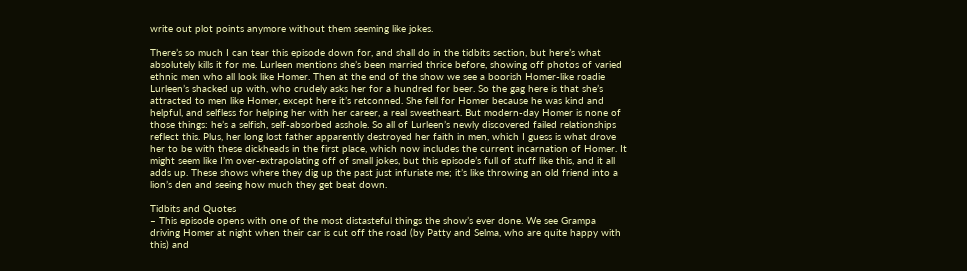write out plot points anymore without them seeming like jokes.

There’s so much I can tear this episode down for, and shall do in the tidbits section, but here’s what absolutely kills it for me. Lurleen mentions she’s been married thrice before, showing off photos of varied ethnic men who all look like Homer. Then at the end of the show we see a boorish Homer-like roadie Lurleen’s shacked up with, who crudely asks her for a hundred for beer. So the gag here is that she’s attracted to men like Homer, except here it’s retconned. She fell for Homer because he was kind and helpful, and selfless for helping her with her career, a real sweetheart. But modern-day Homer is none of those things: he’s a selfish, self-absorbed asshole. So all of Lurleen’s newly discovered failed relationships reflect this. Plus, her long lost father apparently destroyed her faith in men, which I guess is what drove her to be with these dickheads in the first place, which now includes the current incarnation of Homer. It might seem like I’m over-extrapolating off of small jokes, but this episode’s full of stuff like this, and it all adds up. These shows where they dig up the past just infuriate me; it’s like throwing an old friend into a lion’s den and seeing how much they get beat down.

Tidbits and Quotes
– This episode opens with one of the most distasteful things the show’s ever done. We see Grampa driving Homer at night when their car is cut off the road (by Patty and Selma, who are quite happy with this) and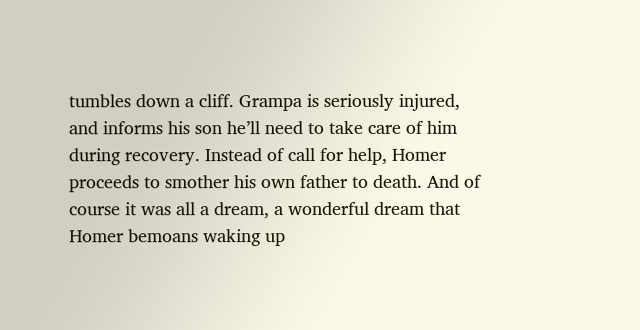tumbles down a cliff. Grampa is seriously injured, and informs his son he’ll need to take care of him during recovery. Instead of call for help, Homer proceeds to smother his own father to death. And of course it was all a dream, a wonderful dream that Homer bemoans waking up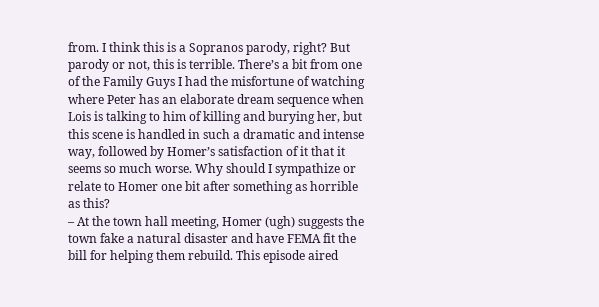from. I think this is a Sopranos parody, right? But parody or not, this is terrible. There’s a bit from one of the Family Guys I had the misfortune of watching where Peter has an elaborate dream sequence when Lois is talking to him of killing and burying her, but this scene is handled in such a dramatic and intense way, followed by Homer’s satisfaction of it that it seems so much worse. Why should I sympathize or relate to Homer one bit after something as horrible as this?
– At the town hall meeting, Homer (ugh) suggests the town fake a natural disaster and have FEMA fit the bill for helping them rebuild. This episode aired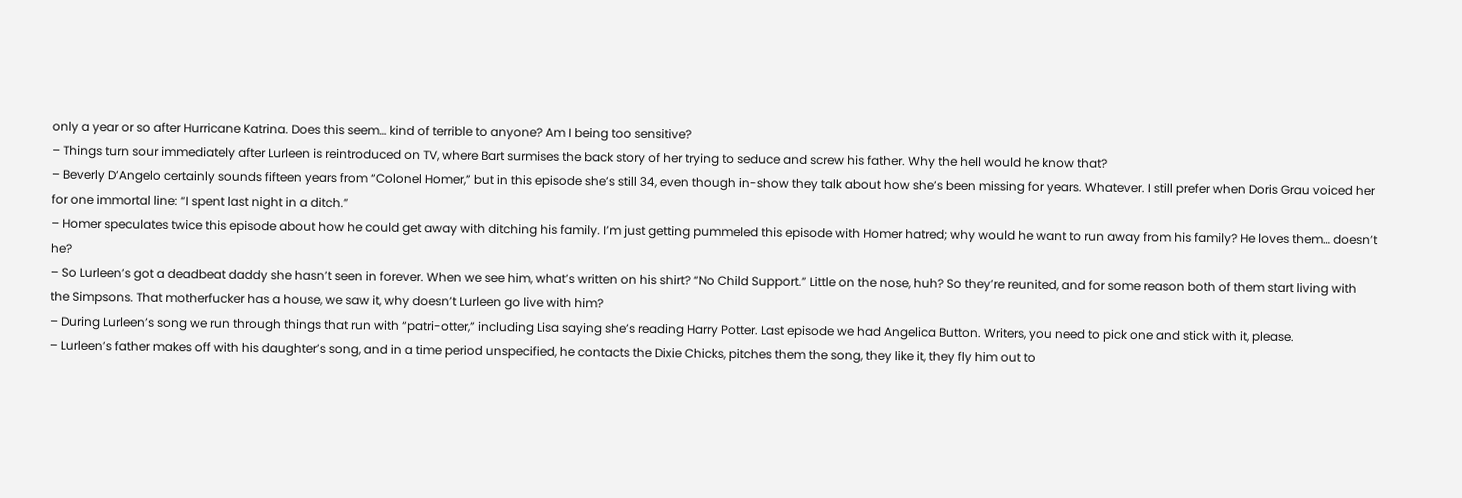only a year or so after Hurricane Katrina. Does this seem… kind of terrible to anyone? Am I being too sensitive?
– Things turn sour immediately after Lurleen is reintroduced on TV, where Bart surmises the back story of her trying to seduce and screw his father. Why the hell would he know that?
– Beverly D’Angelo certainly sounds fifteen years from “Colonel Homer,” but in this episode she’s still 34, even though in-show they talk about how she’s been missing for years. Whatever. I still prefer when Doris Grau voiced her for one immortal line: “I spent last night in a ditch.”
– Homer speculates twice this episode about how he could get away with ditching his family. I’m just getting pummeled this episode with Homer hatred; why would he want to run away from his family? He loves them… doesn’t he?
– So Lurleen’s got a deadbeat daddy she hasn’t seen in forever. When we see him, what’s written on his shirt? “No Child Support.” Little on the nose, huh? So they’re reunited, and for some reason both of them start living with the Simpsons. That motherfucker has a house, we saw it, why doesn’t Lurleen go live with him?
– During Lurleen’s song we run through things that run with “patri-otter,” including Lisa saying she’s reading Harry Potter. Last episode we had Angelica Button. Writers, you need to pick one and stick with it, please.
– Lurleen’s father makes off with his daughter’s song, and in a time period unspecified, he contacts the Dixie Chicks, pitches them the song, they like it, they fly him out to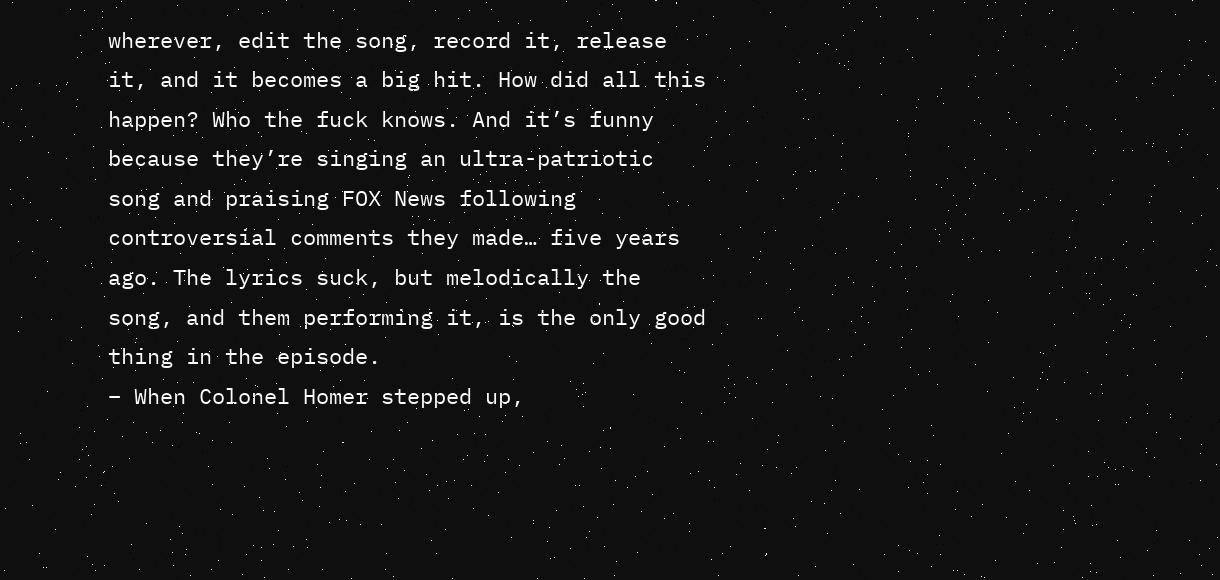wherever, edit the song, record it, release it, and it becomes a big hit. How did all this happen? Who the fuck knows. And it’s funny because they’re singing an ultra-patriotic song and praising FOX News following controversial comments they made… five years ago. The lyrics suck, but melodically the song, and them performing it, is the only good thing in the episode.
– When Colonel Homer stepped up,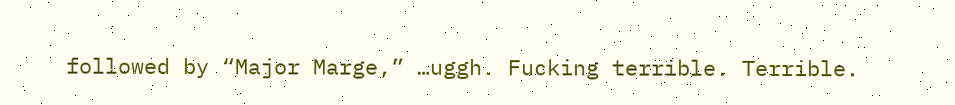followed by “Major Marge,” …uggh. Fucking terrible. Terrible.